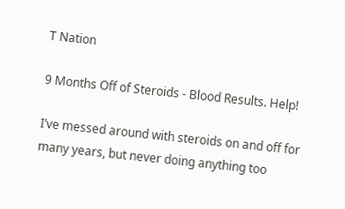T Nation

9 Months Off of Steroids - Blood Results. Help!

I’ve messed around with steroids on and off for many years, but never doing anything too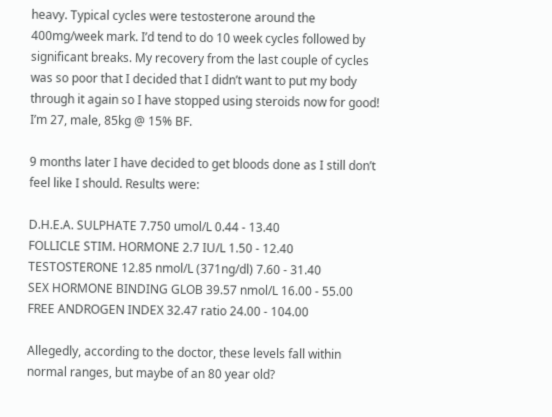heavy. Typical cycles were testosterone around the 400mg/week mark. I’d tend to do 10 week cycles followed by significant breaks. My recovery from the last couple of cycles was so poor that I decided that I didn’t want to put my body through it again so I have stopped using steroids now for good! I’m 27, male, 85kg @ 15% BF.

9 months later I have decided to get bloods done as I still don’t feel like I should. Results were:

D.H.E.A. SULPHATE 7.750 umol/L 0.44 - 13.40
FOLLICLE STIM. HORMONE 2.7 IU/L 1.50 - 12.40
TESTOSTERONE 12.85 nmol/L (371ng/dl) 7.60 - 31.40
SEX HORMONE BINDING GLOB 39.57 nmol/L 16.00 - 55.00
FREE ANDROGEN INDEX 32.47 ratio 24.00 - 104.00

Allegedly, according to the doctor, these levels fall within normal ranges, but maybe of an 80 year old?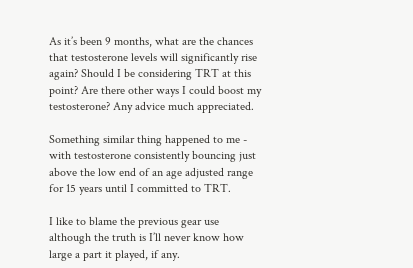As it’s been 9 months, what are the chances that testosterone levels will significantly rise again? Should I be considering TRT at this point? Are there other ways I could boost my testosterone? Any advice much appreciated.

Something similar thing happened to me - with testosterone consistently bouncing just above the low end of an age adjusted range for 15 years until I committed to TRT.

I like to blame the previous gear use although the truth is I’ll never know how large a part it played, if any.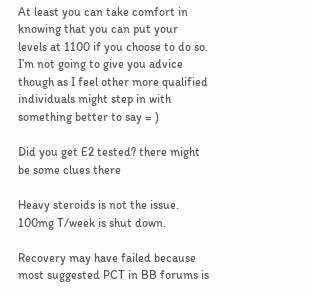At least you can take comfort in knowing that you can put your levels at 1100 if you choose to do so. I’m not going to give you advice though as I feel other more qualified individuals might step in with something better to say = )

Did you get E2 tested? there might be some clues there

Heavy steroids is not the issue. 100mg T/week is shut down.

Recovery may have failed because most suggested PCT in BB forums is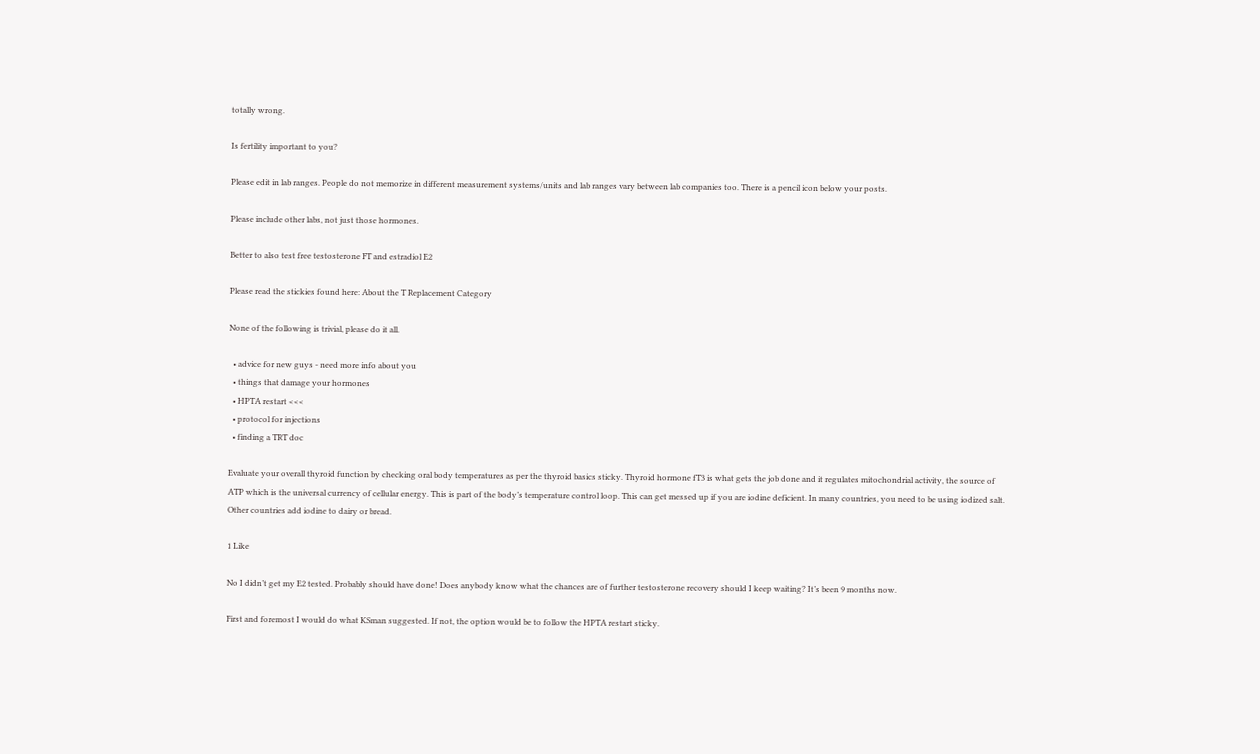totally wrong.

Is fertility important to you?

Please edit in lab ranges. People do not memorize in different measurement systems/units and lab ranges vary between lab companies too. There is a pencil icon below your posts.

Please include other labs, not just those hormones.

Better to also test free testosterone FT and estradiol E2

Please read the stickies found here: About the T Replacement Category

None of the following is trivial, please do it all.

  • advice for new guys - need more info about you
  • things that damage your hormones
  • HPTA restart <<<
  • protocol for injections
  • finding a TRT doc

Evaluate your overall thyroid function by checking oral body temperatures as per the thyroid basics sticky. Thyroid hormone fT3 is what gets the job done and it regulates mitochondrial activity, the source of ATP which is the universal currency of cellular energy. This is part of the body’s temperature control loop. This can get messed up if you are iodine deficient. In many countries, you need to be using iodized salt. Other countries add iodine to dairy or bread.

1 Like

No I didn’t get my E2 tested. Probably should have done! Does anybody know what the chances are of further testosterone recovery should I keep waiting? It’s been 9 months now.

First and foremost I would do what KSman suggested. If not, the option would be to follow the HPTA restart sticky.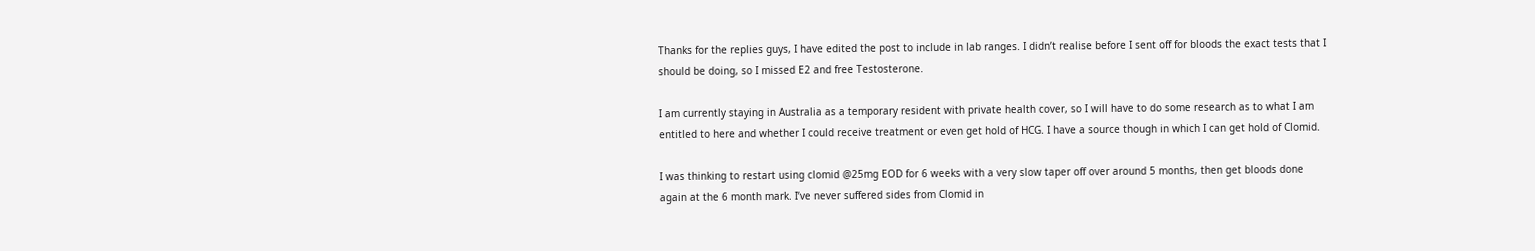Thanks for the replies guys, I have edited the post to include in lab ranges. I didn’t realise before I sent off for bloods the exact tests that I should be doing, so I missed E2 and free Testosterone.

I am currently staying in Australia as a temporary resident with private health cover, so I will have to do some research as to what I am entitled to here and whether I could receive treatment or even get hold of HCG. I have a source though in which I can get hold of Clomid.

I was thinking to restart using clomid @25mg EOD for 6 weeks with a very slow taper off over around 5 months, then get bloods done again at the 6 month mark. I’ve never suffered sides from Clomid in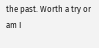the past. Worth a try or am I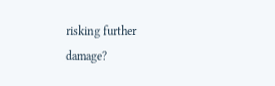risking further damage?